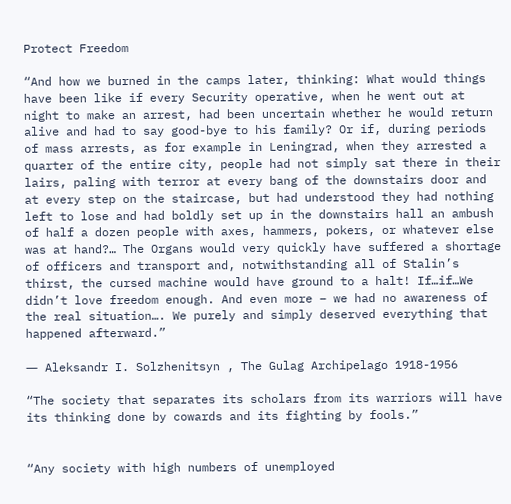Protect Freedom

“And how we burned in the camps later, thinking: What would things have been like if every Security operative, when he went out at night to make an arrest, had been uncertain whether he would return alive and had to say good-bye to his family? Or if, during periods of mass arrests, as for example in Leningrad, when they arrested a quarter of the entire city, people had not simply sat there in their lairs, paling with terror at every bang of the downstairs door and at every step on the staircase, but had understood they had nothing left to lose and had boldly set up in the downstairs hall an ambush of half a dozen people with axes, hammers, pokers, or whatever else was at hand?… The Organs would very quickly have suffered a shortage of officers and transport and, notwithstanding all of Stalin’s thirst, the cursed machine would have ground to a halt! If…if…We didn’t love freedom enough. And even more – we had no awareness of the real situation…. We purely and simply deserved everything that happened afterward.”

― Aleksandr I. Solzhenitsyn , The Gulag Archipelago 1918-1956

“The society that separates its scholars from its warriors will have its thinking done by cowards and its fighting by fools.”


“Any society with high numbers of unemployed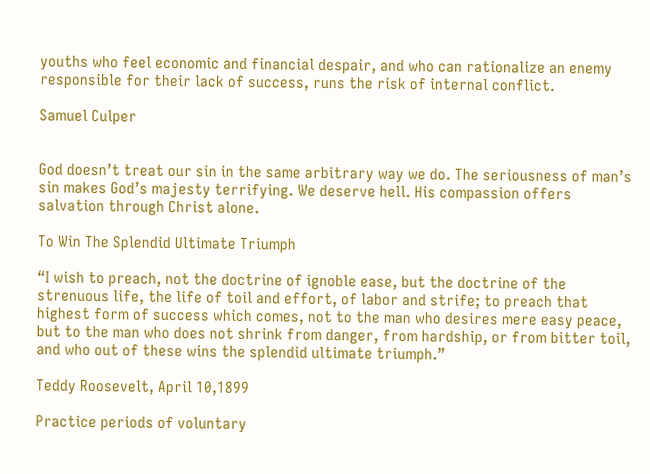youths who feel economic and financial despair, and who can rationalize an enemy responsible for their lack of success, runs the risk of internal conflict.

Samuel Culper


God doesn’t treat our sin in the same arbitrary way we do. The seriousness of man’s sin makes God’s majesty terrifying. We deserve hell. His compassion offers salvation through Christ alone.

To Win The Splendid Ultimate Triumph

“I wish to preach, not the doctrine of ignoble ease, but the doctrine of the strenuous life, the life of toil and effort, of labor and strife; to preach that highest form of success which comes, not to the man who desires mere easy peace, but to the man who does not shrink from danger, from hardship, or from bitter toil, and who out of these wins the splendid ultimate triumph.”

Teddy Roosevelt, April 10,1899

Practice periods of voluntary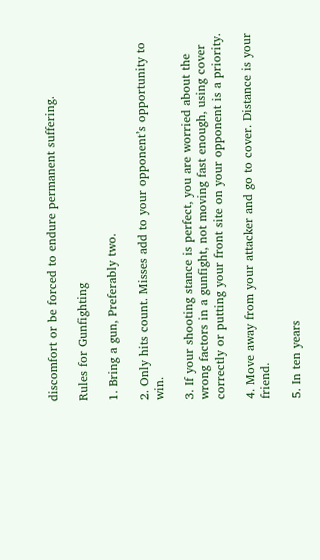discomfort or be forced to endure permanent suffering.

Rules for Gunfighting

1. Bring a gun, Preferably two.

2. Only hits count. Misses add to your opponent’s opportunity to win.

3. If your shooting stance is perfect, you are worried about the wrong factors in a gunfight, not moving fast enough, using cover correctly or putting your front site on your opponent is a priority.

4. Move away from your attacker and go to cover. Distance is your friend.

5. In ten years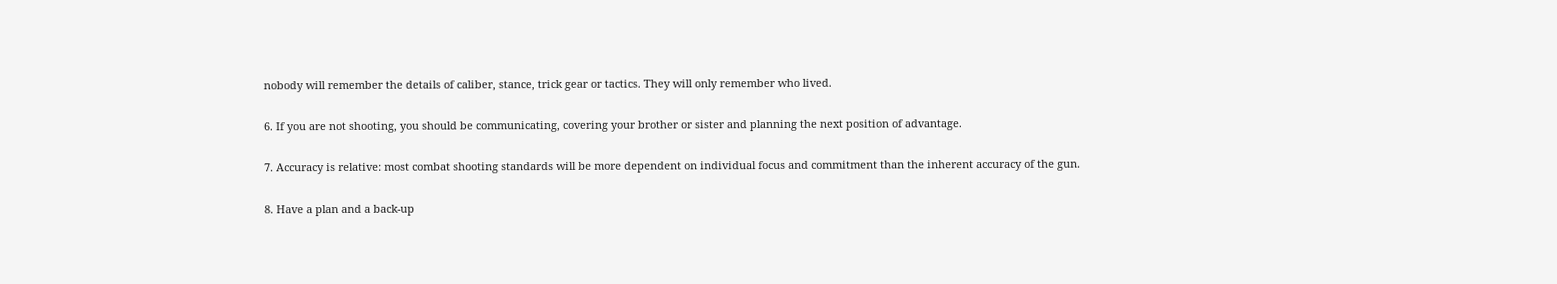nobody will remember the details of caliber, stance, trick gear or tactics. They will only remember who lived.

6. If you are not shooting, you should be communicating, covering your brother or sister and planning the next position of advantage.

7. Accuracy is relative: most combat shooting standards will be more dependent on individual focus and commitment than the inherent accuracy of the gun.

8. Have a plan and a back-up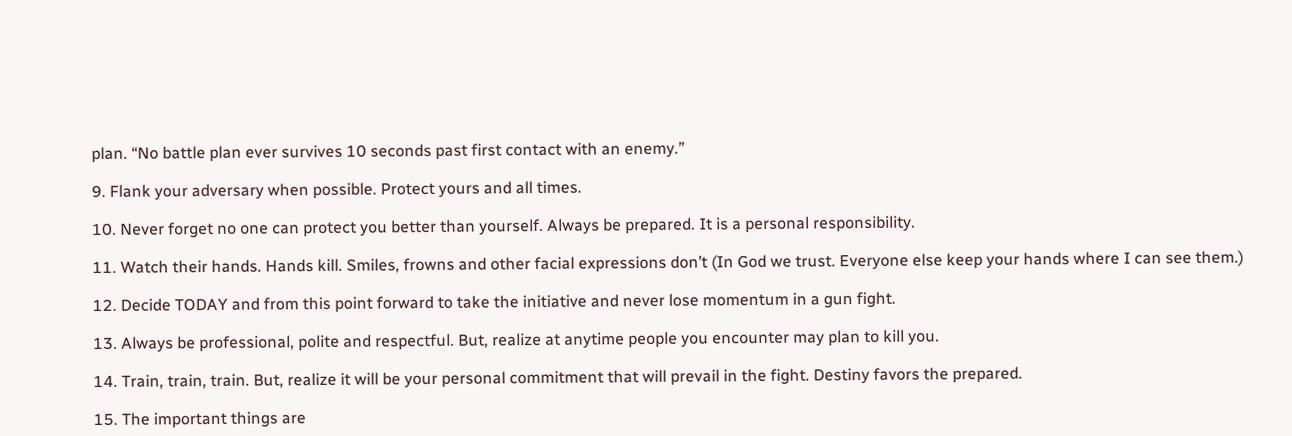plan. “No battle plan ever survives 10 seconds past first contact with an enemy.”

9. Flank your adversary when possible. Protect yours and all times.

10. Never forget no one can protect you better than yourself. Always be prepared. It is a personal responsibility.

11. Watch their hands. Hands kill. Smiles, frowns and other facial expressions don’t (In God we trust. Everyone else keep your hands where I can see them.)

12. Decide TODAY and from this point forward to take the initiative and never lose momentum in a gun fight.

13. Always be professional, polite and respectful. But, realize at anytime people you encounter may plan to kill you.

14. Train, train, train. But, realize it will be your personal commitment that will prevail in the fight. Destiny favors the prepared.

15. The important things are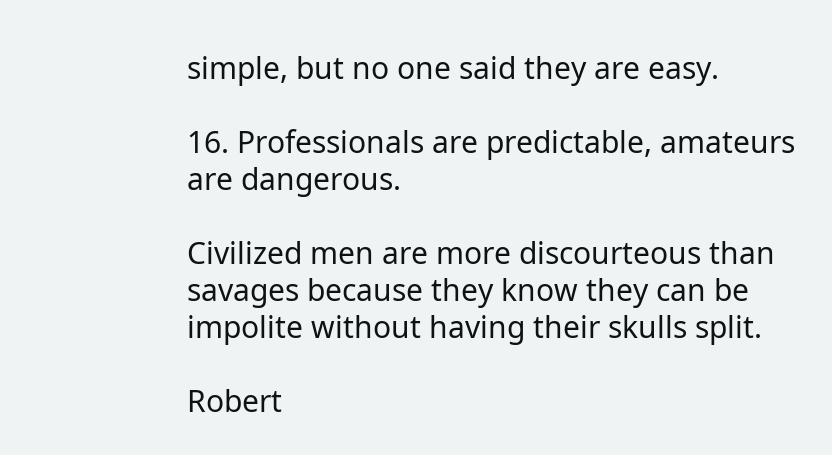simple, but no one said they are easy.

16. Professionals are predictable, amateurs are dangerous.

Civilized men are more discourteous than savages because they know they can be impolite without having their skulls split.

Robert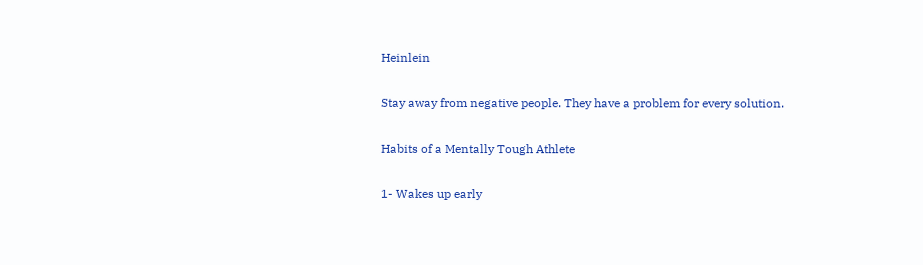Heinlein

Stay away from negative people. They have a problem for every solution.

Habits of a Mentally Tough Athlete

1- Wakes up early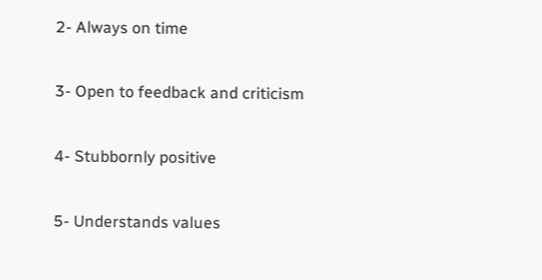2- Always on time

3- Open to feedback and criticism

4- Stubbornly positive

5- Understands values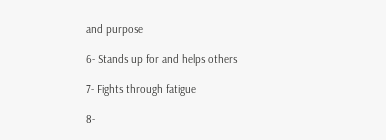and purpose

6- Stands up for and helps others

7- Fights through fatigue

8-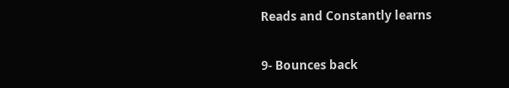Reads and Constantly learns

9- Bounces back